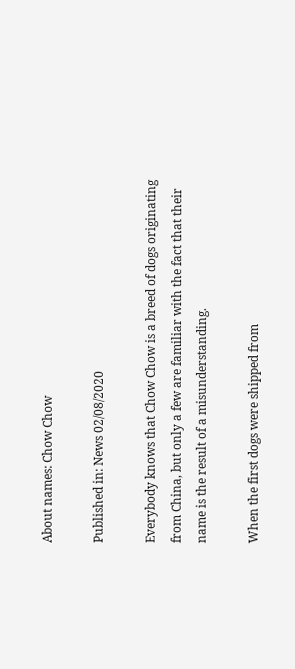About names: Chow Chow

Published in: News 02/08/2020

Everybody knows that Chow Chow is a breed of dogs originating from China, but only a few are familiar with the fact that their name is the result of a misunderstanding.

When the first dogs were shipped from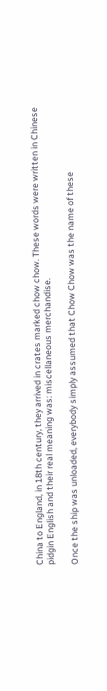China to England, in 18th century, they arrived in crates marked chow chow. These words were written in Chinese pidgin English and their real meaning was: miscellaneous merchandise.

Once the ship was unloaded, everybody simply assumed that Chow Chow was the name of these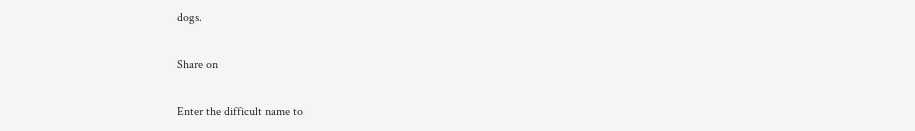dogs.

Share on

Enter the difficult name to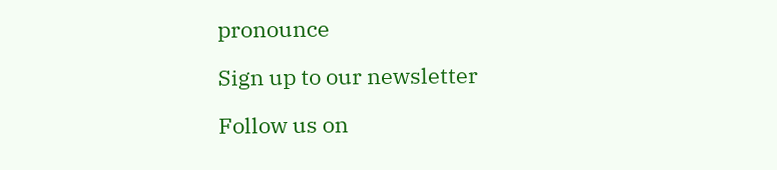pronounce

Sign up to our newsletter

Follow us on